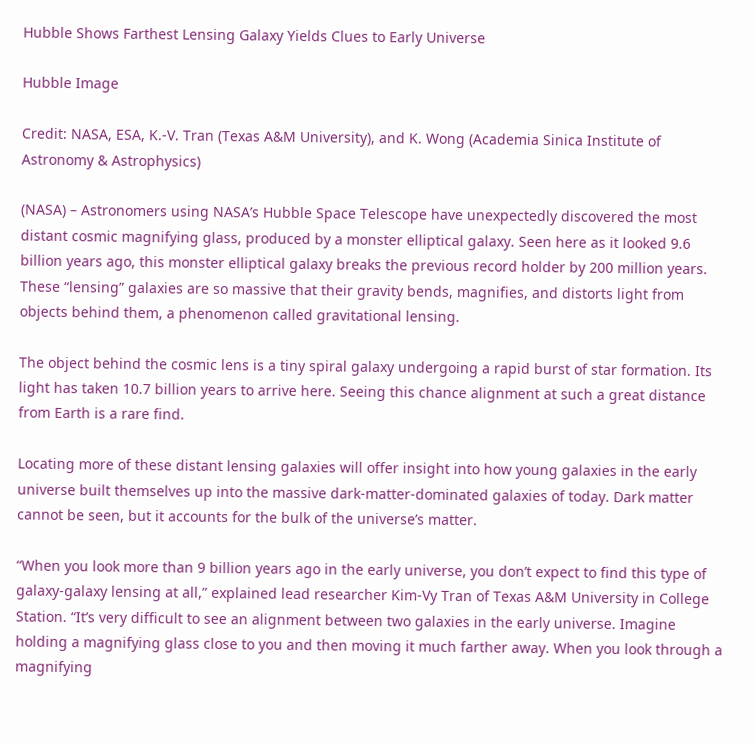Hubble Shows Farthest Lensing Galaxy Yields Clues to Early Universe

Hubble Image

Credit: NASA, ESA, K.-V. Tran (Texas A&M University), and K. Wong (Academia Sinica Institute of Astronomy & Astrophysics)

(NASA) – Astronomers using NASA’s Hubble Space Telescope have unexpectedly discovered the most distant cosmic magnifying glass, produced by a monster elliptical galaxy. Seen here as it looked 9.6 billion years ago, this monster elliptical galaxy breaks the previous record holder by 200 million years. These “lensing” galaxies are so massive that their gravity bends, magnifies, and distorts light from objects behind them, a phenomenon called gravitational lensing.

The object behind the cosmic lens is a tiny spiral galaxy undergoing a rapid burst of star formation. Its light has taken 10.7 billion years to arrive here. Seeing this chance alignment at such a great distance from Earth is a rare find.

Locating more of these distant lensing galaxies will offer insight into how young galaxies in the early universe built themselves up into the massive dark-matter-dominated galaxies of today. Dark matter cannot be seen, but it accounts for the bulk of the universe’s matter.

“When you look more than 9 billion years ago in the early universe, you don’t expect to find this type of galaxy-galaxy lensing at all,” explained lead researcher Kim-Vy Tran of Texas A&M University in College Station. “It’s very difficult to see an alignment between two galaxies in the early universe. Imagine holding a magnifying glass close to you and then moving it much farther away. When you look through a magnifying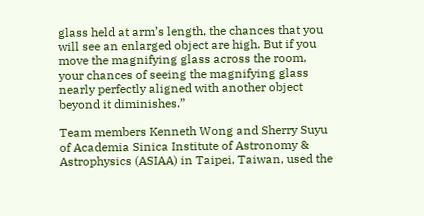glass held at arm’s length, the chances that you will see an enlarged object are high. But if you move the magnifying glass across the room, your chances of seeing the magnifying glass nearly perfectly aligned with another object beyond it diminishes.”

Team members Kenneth Wong and Sherry Suyu of Academia Sinica Institute of Astronomy & Astrophysics (ASIAA) in Taipei, Taiwan, used the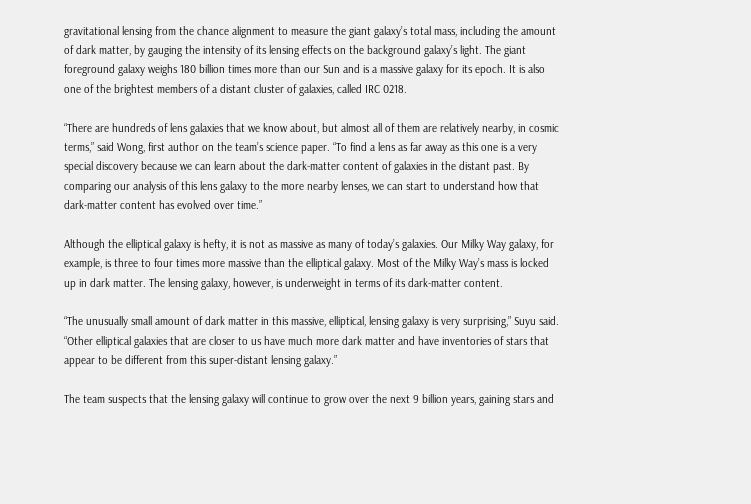gravitational lensing from the chance alignment to measure the giant galaxy’s total mass, including the amount of dark matter, by gauging the intensity of its lensing effects on the background galaxy’s light. The giant foreground galaxy weighs 180 billion times more than our Sun and is a massive galaxy for its epoch. It is also one of the brightest members of a distant cluster of galaxies, called IRC 0218.

“There are hundreds of lens galaxies that we know about, but almost all of them are relatively nearby, in cosmic terms,” said Wong, first author on the team’s science paper. “To find a lens as far away as this one is a very special discovery because we can learn about the dark-matter content of galaxies in the distant past. By comparing our analysis of this lens galaxy to the more nearby lenses, we can start to understand how that dark-matter content has evolved over time.”

Although the elliptical galaxy is hefty, it is not as massive as many of today’s galaxies. Our Milky Way galaxy, for example, is three to four times more massive than the elliptical galaxy. Most of the Milky Way’s mass is locked up in dark matter. The lensing galaxy, however, is underweight in terms of its dark-matter content.

“The unusually small amount of dark matter in this massive, elliptical, lensing galaxy is very surprising,” Suyu said. “Other elliptical galaxies that are closer to us have much more dark matter and have inventories of stars that appear to be different from this super-distant lensing galaxy.”

The team suspects that the lensing galaxy will continue to grow over the next 9 billion years, gaining stars and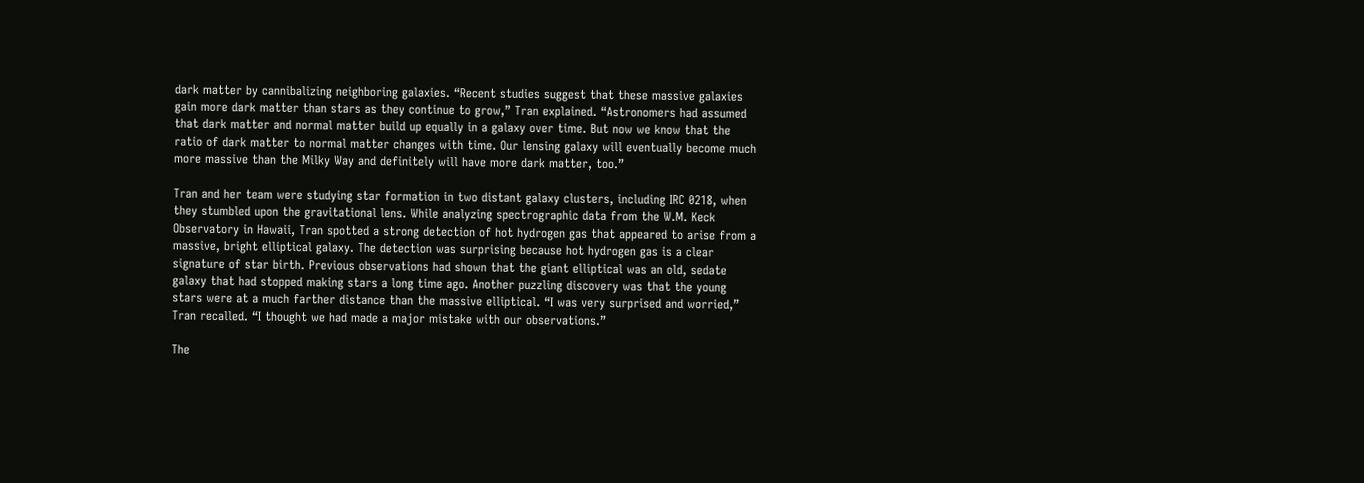dark matter by cannibalizing neighboring galaxies. “Recent studies suggest that these massive galaxies gain more dark matter than stars as they continue to grow,” Tran explained. “Astronomers had assumed that dark matter and normal matter build up equally in a galaxy over time. But now we know that the ratio of dark matter to normal matter changes with time. Our lensing galaxy will eventually become much more massive than the Milky Way and definitely will have more dark matter, too.”

Tran and her team were studying star formation in two distant galaxy clusters, including IRC 0218, when they stumbled upon the gravitational lens. While analyzing spectrographic data from the W.M. Keck Observatory in Hawaii, Tran spotted a strong detection of hot hydrogen gas that appeared to arise from a massive, bright elliptical galaxy. The detection was surprising because hot hydrogen gas is a clear signature of star birth. Previous observations had shown that the giant elliptical was an old, sedate galaxy that had stopped making stars a long time ago. Another puzzling discovery was that the young stars were at a much farther distance than the massive elliptical. “I was very surprised and worried,” Tran recalled. “I thought we had made a major mistake with our observations.”

The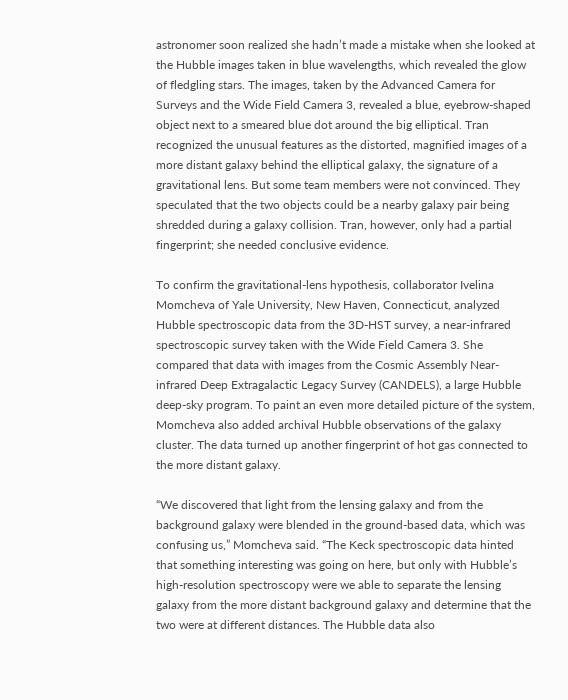astronomer soon realized she hadn’t made a mistake when she looked at the Hubble images taken in blue wavelengths, which revealed the glow of fledgling stars. The images, taken by the Advanced Camera for Surveys and the Wide Field Camera 3, revealed a blue, eyebrow-shaped object next to a smeared blue dot around the big elliptical. Tran recognized the unusual features as the distorted, magnified images of a more distant galaxy behind the elliptical galaxy, the signature of a gravitational lens. But some team members were not convinced. They speculated that the two objects could be a nearby galaxy pair being shredded during a galaxy collision. Tran, however, only had a partial fingerprint; she needed conclusive evidence.

To confirm the gravitational-lens hypothesis, collaborator Ivelina Momcheva of Yale University, New Haven, Connecticut, analyzed Hubble spectroscopic data from the 3D-HST survey, a near-infrared spectroscopic survey taken with the Wide Field Camera 3. She compared that data with images from the Cosmic Assembly Near-infrared Deep Extragalactic Legacy Survey (CANDELS), a large Hubble deep-sky program. To paint an even more detailed picture of the system, Momcheva also added archival Hubble observations of the galaxy cluster. The data turned up another fingerprint of hot gas connected to the more distant galaxy.

“We discovered that light from the lensing galaxy and from the background galaxy were blended in the ground-based data, which was confusing us,” Momcheva said. “The Keck spectroscopic data hinted that something interesting was going on here, but only with Hubble’s high-resolution spectroscopy were we able to separate the lensing galaxy from the more distant background galaxy and determine that the two were at different distances. The Hubble data also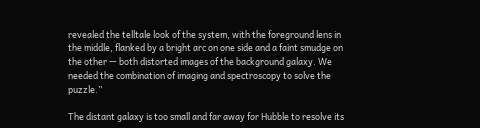revealed the telltale look of the system, with the foreground lens in the middle, flanked by a bright arc on one side and a faint smudge on the other — both distorted images of the background galaxy. We needed the combination of imaging and spectroscopy to solve the puzzle.”

The distant galaxy is too small and far away for Hubble to resolve its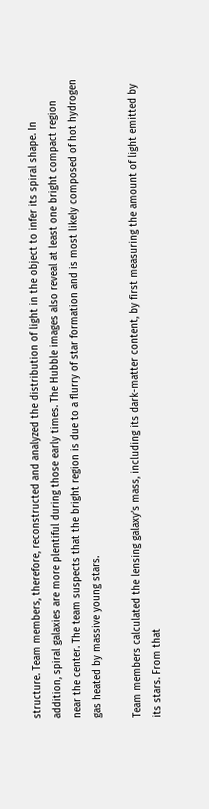structure. Team members, therefore, reconstructed and analyzed the distribution of light in the object to infer its spiral shape. In addition, spiral galaxies are more plentiful during those early times. The Hubble images also reveal at least one bright compact region near the center. The team suspects that the bright region is due to a flurry of star formation and is most likely composed of hot hydrogen gas heated by massive young stars.

Team members calculated the lensing galaxy’s mass, including its dark-matter content, by first measuring the amount of light emitted by its stars. From that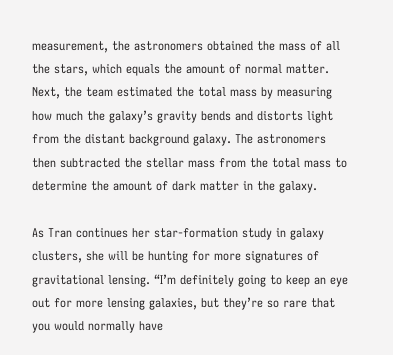measurement, the astronomers obtained the mass of all the stars, which equals the amount of normal matter. Next, the team estimated the total mass by measuring how much the galaxy’s gravity bends and distorts light from the distant background galaxy. The astronomers then subtracted the stellar mass from the total mass to determine the amount of dark matter in the galaxy.

As Tran continues her star-formation study in galaxy clusters, she will be hunting for more signatures of gravitational lensing. “I’m definitely going to keep an eye out for more lensing galaxies, but they’re so rare that you would normally have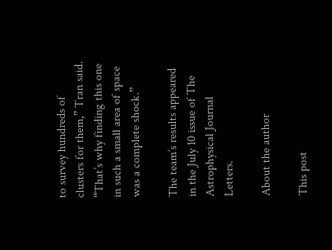to survey hundreds of clusters for them,” Tran said. “That’s why finding this one in such a small area of space was a complete shock.”

The team’s results appeared in the July 10 issue of The Astrophysical Journal Letters.

About the author

This post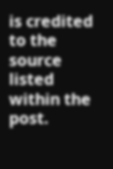is credited to the source listed within the post.